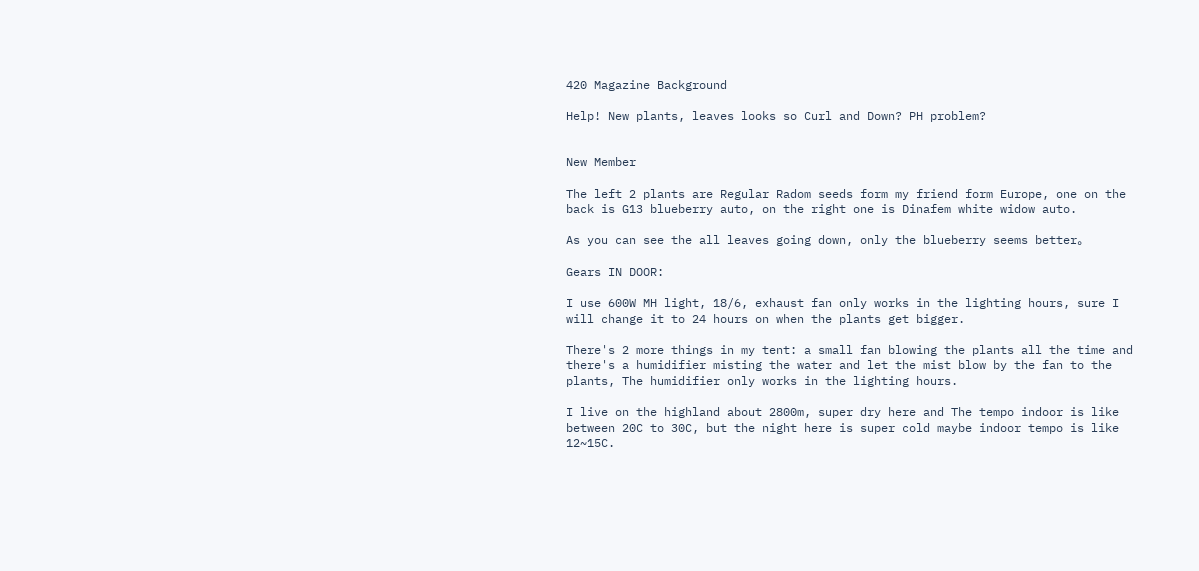420 Magazine Background

Help! New plants, leaves looks so Curl and Down? PH problem?


New Member

The left 2 plants are Regular Radom seeds form my friend form Europe, one on the back is G13 blueberry auto, on the right one is Dinafem white widow auto.

As you can see the all leaves going down, only the blueberry seems better。

Gears IN DOOR:

I use 600W MH light, 18/6, exhaust fan only works in the lighting hours, sure I will change it to 24 hours on when the plants get bigger.

There's 2 more things in my tent: a small fan blowing the plants all the time and there's a humidifier misting the water and let the mist blow by the fan to the plants, The humidifier only works in the lighting hours.

I live on the highland about 2800m, super dry here and The tempo indoor is like between 20C to 30C, but the night here is super cold maybe indoor tempo is like 12~15C.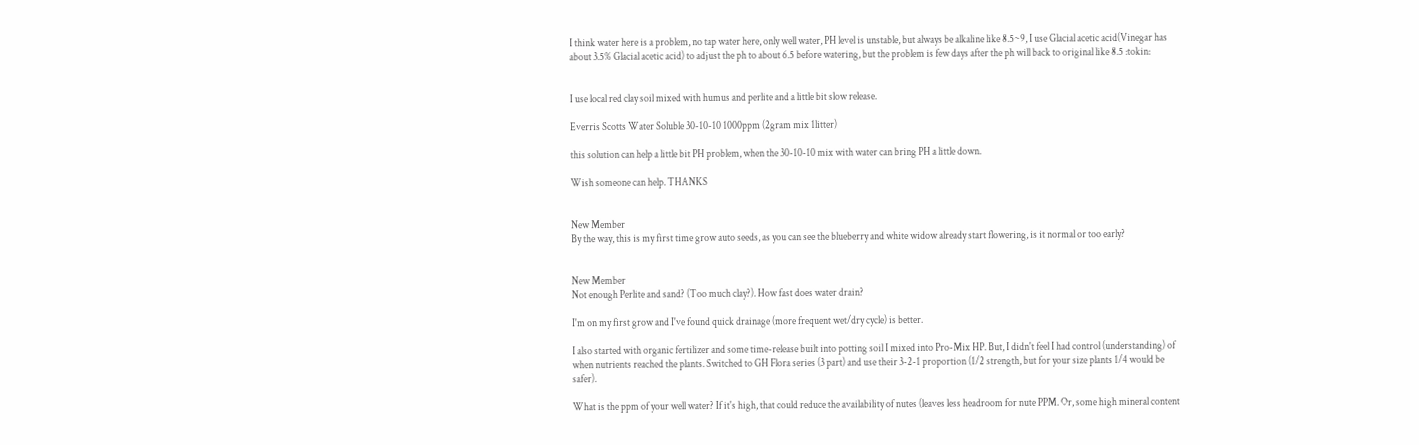I think water here is a problem, no tap water here, only well water, PH level is unstable, but always be alkaline like 8.5~9, I use Glacial acetic acid(Vinegar has about 3.5% Glacial acetic acid) to adjust the ph to about 6.5 before watering, but the problem is few days after the ph will back to original like 8.5 :tokin:


I use local red clay soil mixed with humus and perlite and a little bit slow release.

Everris Scotts Water Soluble 30-10-10 1000ppm (2gram mix 1litter)

this solution can help a little bit PH problem, when the 30-10-10 mix with water can bring PH a little down.

Wish someone can help. THANKS


New Member
By the way, this is my first time grow auto seeds, as you can see the blueberry and white widow already start flowering, is it normal or too early?


New Member
Not enough Perlite and sand? (Too much clay?). How fast does water drain?

I'm on my first grow and I've found quick drainage (more frequent wet/dry cycle) is better.

I also started with organic fertilizer and some time-release built into potting soil I mixed into Pro-Mix HP. But, I didn't feel I had control (understanding) of when nutrients reached the plants. Switched to GH Flora series (3 part) and use their 3-2-1 proportion (1/2 strength, but for your size plants 1/4 would be safer).

What is the ppm of your well water? If it's high, that could reduce the availability of nutes (leaves less headroom for nute PPM. Or, some high mineral content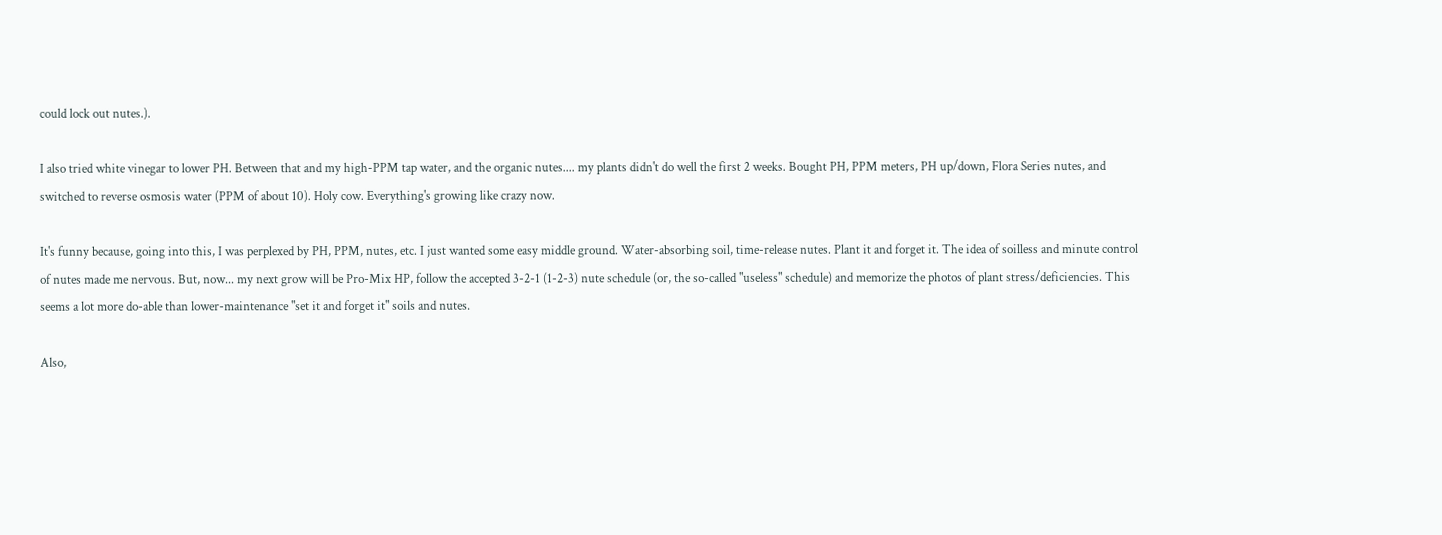could lock out nutes.).

I also tried white vinegar to lower PH. Between that and my high-PPM tap water, and the organic nutes.... my plants didn't do well the first 2 weeks. Bought PH, PPM meters, PH up/down, Flora Series nutes, and switched to reverse osmosis water (PPM of about 10). Holy cow. Everything's growing like crazy now.

It's funny because, going into this, I was perplexed by PH, PPM, nutes, etc. I just wanted some easy middle ground. Water-absorbing soil, time-release nutes. Plant it and forget it. The idea of soilless and minute control of nutes made me nervous. But, now... my next grow will be Pro-Mix HP, follow the accepted 3-2-1 (1-2-3) nute schedule (or, the so-called "useless" schedule) and memorize the photos of plant stress/deficiencies. This seems a lot more do-able than lower-maintenance "set it and forget it" soils and nutes.

Also,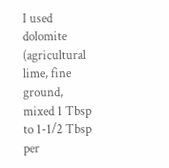I used dolomite (agricultural lime, fine ground, mixed 1 Tbsp to 1-1/2 Tbsp per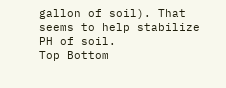gallon of soil). That seems to help stabilize PH of soil.
Top Bottom